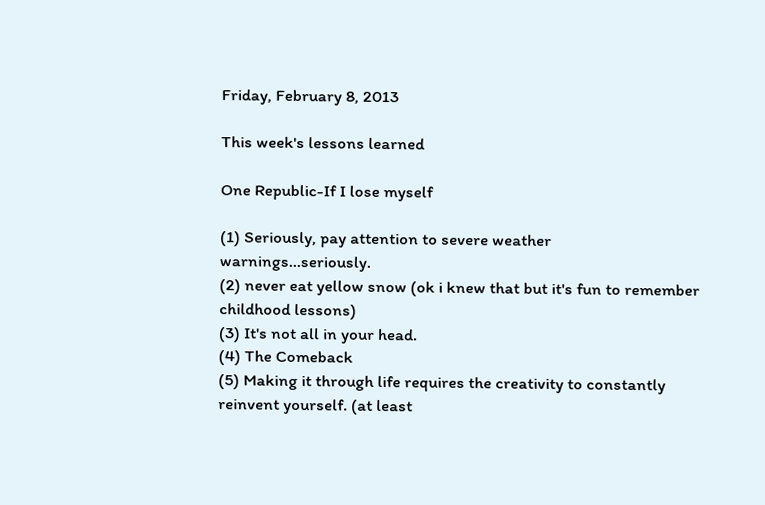Friday, February 8, 2013

This week's lessons learned

One Republic-If I lose myself

(1) Seriously, pay attention to severe weather warnings...seriously.
(2) never eat yellow snow (ok i knew that but it's fun to remember childhood lessons)
(3) It's not all in your head.
(4) The Comeback
(5) Making it through life requires the creativity to constantly reinvent yourself. (at least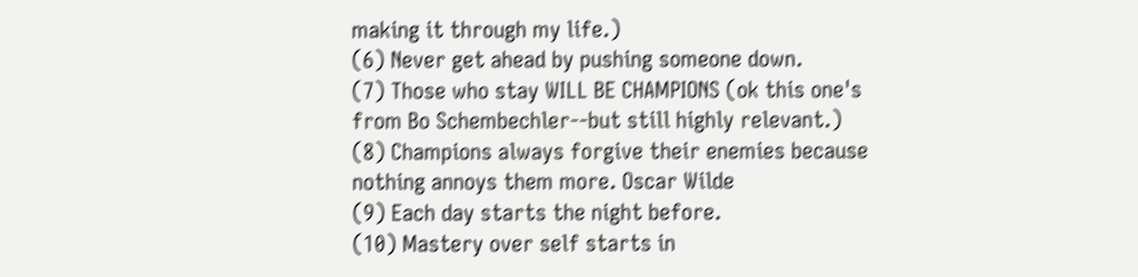making it through my life.)
(6) Never get ahead by pushing someone down.
(7) Those who stay WILL BE CHAMPIONS (ok this one's from Bo Schembechler--but still highly relevant.)
(8) Champions always forgive their enemies because nothing annoys them more. Oscar Wilde
(9) Each day starts the night before.
(10) Mastery over self starts in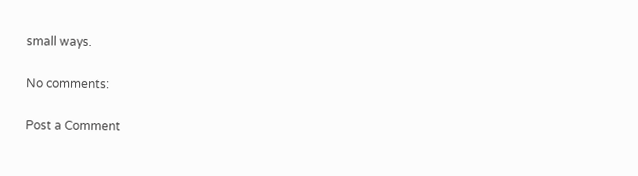small ways.

No comments:

Post a Comment